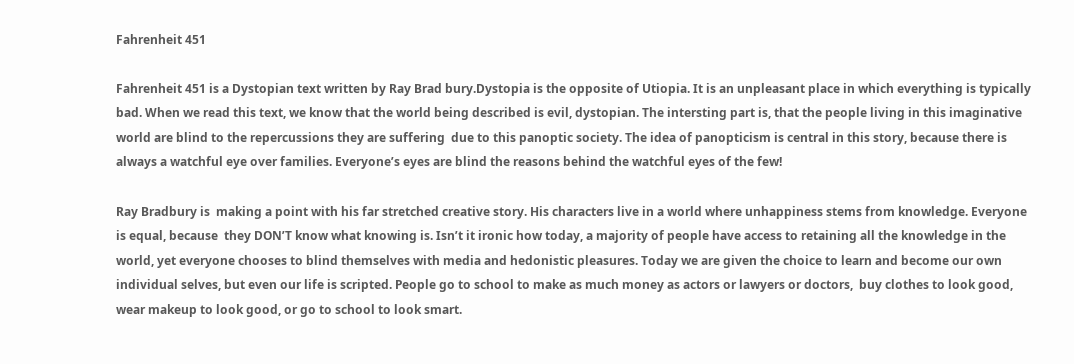Fahrenheit 451

Fahrenheit 451 is a Dystopian text written by Ray Brad bury.Dystopia is the opposite of Utiopia. It is an unpleasant place in which everything is typically bad. When we read this text, we know that the world being described is evil, dystopian. The intersting part is, that the people living in this imaginative world are blind to the repercussions they are suffering  due to this panoptic society. The idea of panopticism is central in this story, because there is always a watchful eye over families. Everyone’s eyes are blind the reasons behind the watchful eyes of the few!

Ray Bradbury is  making a point with his far stretched creative story. His characters live in a world where unhappiness stems from knowledge. Everyone is equal, because  they DON’T know what knowing is. Isn’t it ironic how today, a majority of people have access to retaining all the knowledge in the world, yet everyone chooses to blind themselves with media and hedonistic pleasures. Today we are given the choice to learn and become our own individual selves, but even our life is scripted. People go to school to make as much money as actors or lawyers or doctors,  buy clothes to look good, wear makeup to look good, or go to school to look smart.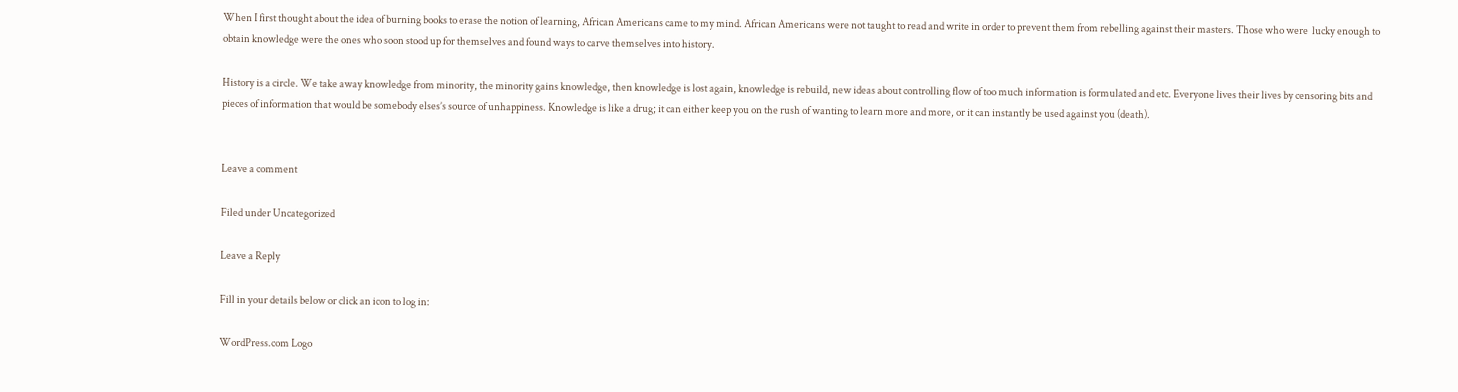When I first thought about the idea of burning books to erase the notion of learning, African Americans came to my mind. African Americans were not taught to read and write in order to prevent them from rebelling against their masters. Those who were  lucky enough to obtain knowledge were the ones who soon stood up for themselves and found ways to carve themselves into history.

History is a circle. We take away knowledge from minority, the minority gains knowledge, then knowledge is lost again, knowledge is rebuild, new ideas about controlling flow of too much information is formulated and etc. Everyone lives their lives by censoring bits and pieces of information that would be somebody elses’s source of unhappiness. Knowledge is like a drug; it can either keep you on the rush of wanting to learn more and more, or it can instantly be used against you (death).


Leave a comment

Filed under Uncategorized

Leave a Reply

Fill in your details below or click an icon to log in:

WordPress.com Logo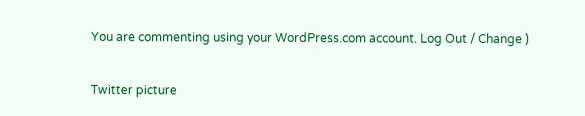You are commenting using your WordPress.com account. Log Out / Change )

Twitter picture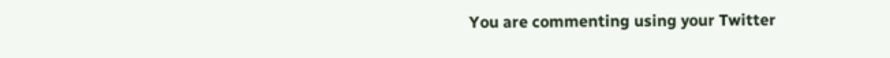You are commenting using your Twitter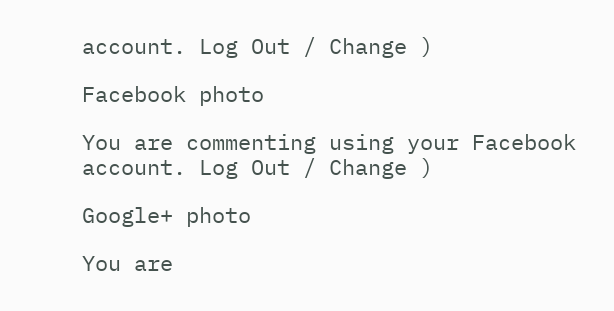account. Log Out / Change )

Facebook photo

You are commenting using your Facebook account. Log Out / Change )

Google+ photo

You are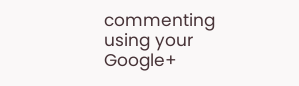commenting using your Google+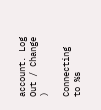account. Log Out / Change )

Connecting to %s